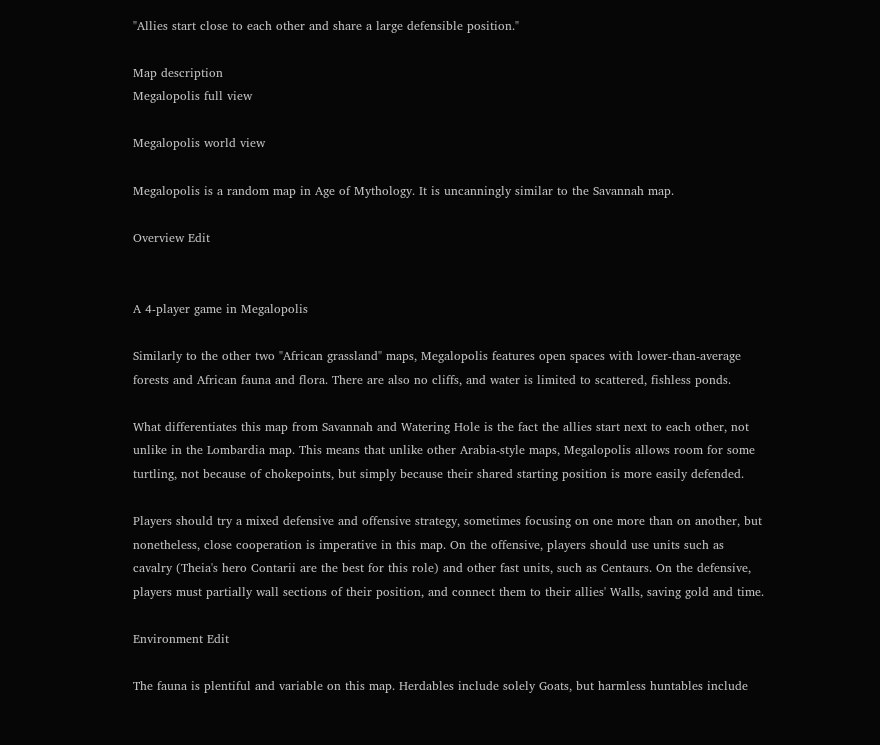"Allies start close to each other and share a large defensible position."

Map description
Megalopolis full view

Megalopolis world view

Megalopolis is a random map in Age of Mythology. It is uncanningly similar to the Savannah map.

Overview Edit


A 4-player game in Megalopolis

Similarly to the other two "African grassland" maps, Megalopolis features open spaces with lower-than-average forests and African fauna and flora. There are also no cliffs, and water is limited to scattered, fishless ponds.

What differentiates this map from Savannah and Watering Hole is the fact the allies start next to each other, not unlike in the Lombardia map. This means that unlike other Arabia-style maps, Megalopolis allows room for some turtling, not because of chokepoints, but simply because their shared starting position is more easily defended.

Players should try a mixed defensive and offensive strategy, sometimes focusing on one more than on another, but nonetheless, close cooperation is imperative in this map. On the offensive, players should use units such as cavalry (Theia's hero Contarii are the best for this role) and other fast units, such as Centaurs. On the defensive, players must partially wall sections of their position, and connect them to their allies' Walls, saving gold and time.

Environment Edit

The fauna is plentiful and variable on this map. Herdables include solely Goats, but harmless huntables include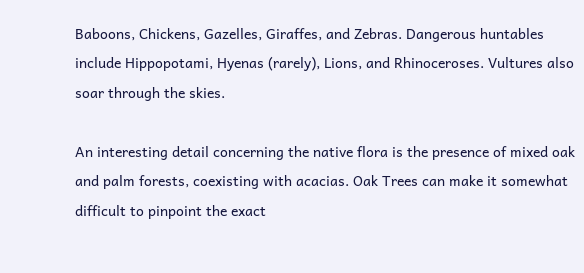Baboons, Chickens, Gazelles, Giraffes, and Zebras. Dangerous huntables include Hippopotami, Hyenas (rarely), Lions, and Rhinoceroses. Vultures also soar through the skies.

An interesting detail concerning the native flora is the presence of mixed oak and palm forests, coexisting with acacias. Oak Trees can make it somewhat difficult to pinpoint the exact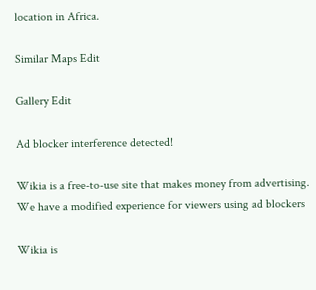location in Africa.

Similar Maps Edit

Gallery Edit

Ad blocker interference detected!

Wikia is a free-to-use site that makes money from advertising. We have a modified experience for viewers using ad blockers

Wikia is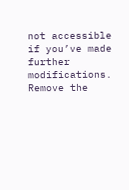not accessible if you’ve made further modifications. Remove the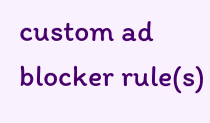custom ad blocker rule(s)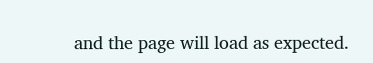and the page will load as expected.